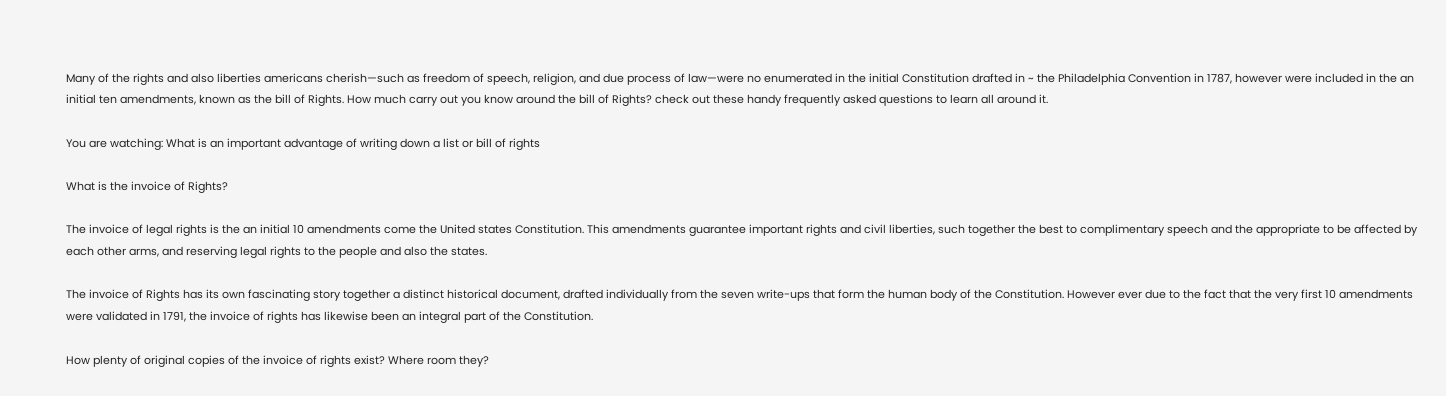Many of the rights and also liberties americans cherish—such as freedom of speech, religion, and due process of law—were no enumerated in the initial Constitution drafted in ~ the Philadelphia Convention in 1787, however were included in the an initial ten amendments, known as the bill of Rights. How much carry out you know around the bill of Rights? check out these handy frequently asked questions to learn all around it.

You are watching: What is an important advantage of writing down a list or bill of rights

What is the invoice of Rights?

The invoice of legal rights is the an initial 10 amendments come the United states Constitution. This amendments guarantee important rights and civil liberties, such together the best to complimentary speech and the appropriate to be affected by each other arms, and reserving legal rights to the people and also the states.

The invoice of Rights has its own fascinating story together a distinct historical document, drafted individually from the seven write-ups that form the human body of the Constitution. However ever due to the fact that the very first 10 amendments were validated in 1791, the invoice of rights has likewise been an integral part of the Constitution.

How plenty of original copies of the invoice of rights exist? Where room they?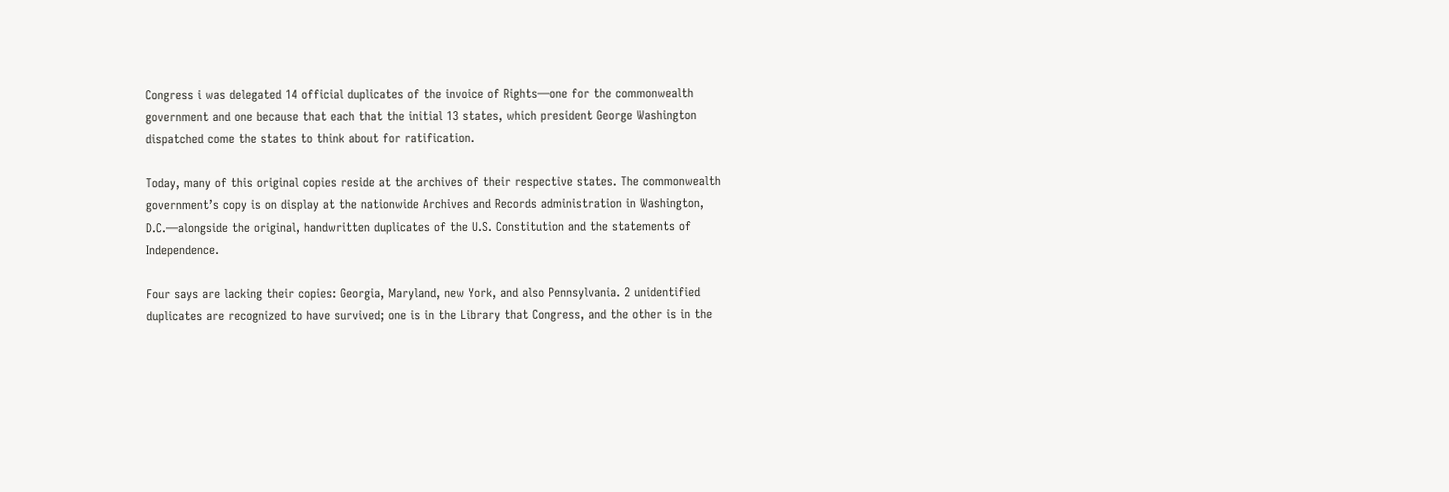Congress i was delegated 14 official duplicates of the invoice of Rights—one for the commonwealth government and one because that each that the initial 13 states, which president George Washington dispatched come the states to think about for ratification.

Today, many of this original copies reside at the archives of their respective states. The commonwealth government’s copy is on display at the nationwide Archives and Records administration in Washington, D.C.—alongside the original, handwritten duplicates of the U.S. Constitution and the statements of Independence.

Four says are lacking their copies: Georgia, Maryland, new York, and also Pennsylvania. 2 unidentified duplicates are recognized to have survived; one is in the Library that Congress, and the other is in the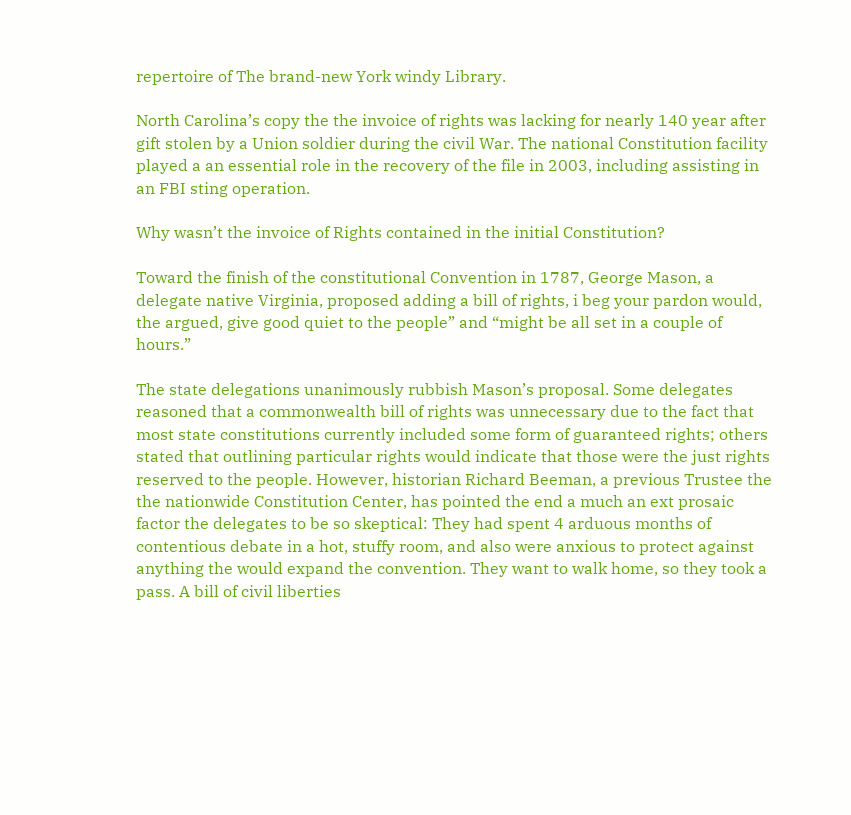repertoire of The brand-new York windy Library.

North Carolina’s copy the the invoice of rights was lacking for nearly 140 year after gift stolen by a Union soldier during the civil War. The national Constitution facility played a an essential role in the recovery of the file in 2003, including assisting in an FBI sting operation.

Why wasn’t the invoice of Rights contained in the initial Constitution?

Toward the finish of the constitutional Convention in 1787, George Mason, a delegate native Virginia, proposed adding a bill of rights, i beg your pardon would, the argued, give good quiet to the people” and “might be all set in a couple of hours.”

The state delegations unanimously rubbish Mason’s proposal. Some delegates reasoned that a commonwealth bill of rights was unnecessary due to the fact that most state constitutions currently included some form of guaranteed rights; others stated that outlining particular rights would indicate that those were the just rights reserved to the people. However, historian Richard Beeman, a previous Trustee the the nationwide Constitution Center, has pointed the end a much an ext prosaic factor the delegates to be so skeptical: They had spent 4 arduous months of contentious debate in a hot, stuffy room, and also were anxious to protect against anything the would expand the convention. They want to walk home, so they took a pass. A bill of civil liberties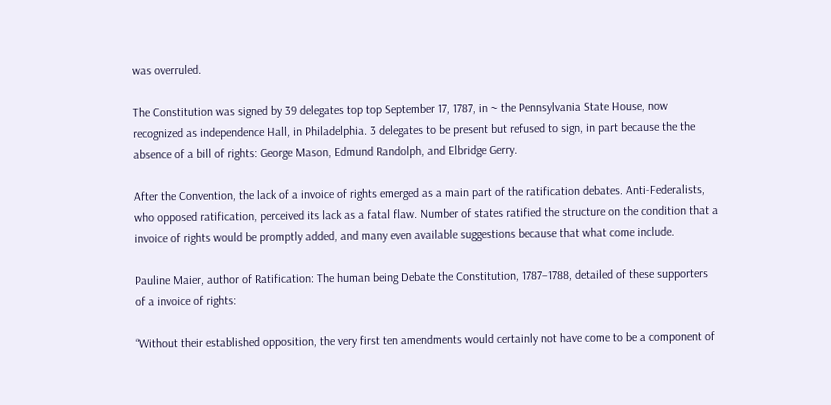was overruled.

The Constitution was signed by 39 delegates top top September 17, 1787, in ~ the Pennsylvania State House, now recognized as independence Hall, in Philadelphia. 3 delegates to be present but refused to sign, in part because the the absence of a bill of rights: George Mason, Edmund Randolph, and Elbridge Gerry.

After the Convention, the lack of a invoice of rights emerged as a main part of the ratification debates. Anti-Federalists, who opposed ratification, perceived its lack as a fatal flaw. Number of states ratified the structure on the condition that a invoice of rights would be promptly added, and many even available suggestions because that what come include.

Pauline Maier, author of Ratification: The human being Debate the Constitution, 1787–1788, detailed of these supporters of a invoice of rights:

“Without their established opposition, the very first ten amendments would certainly not have come to be a component of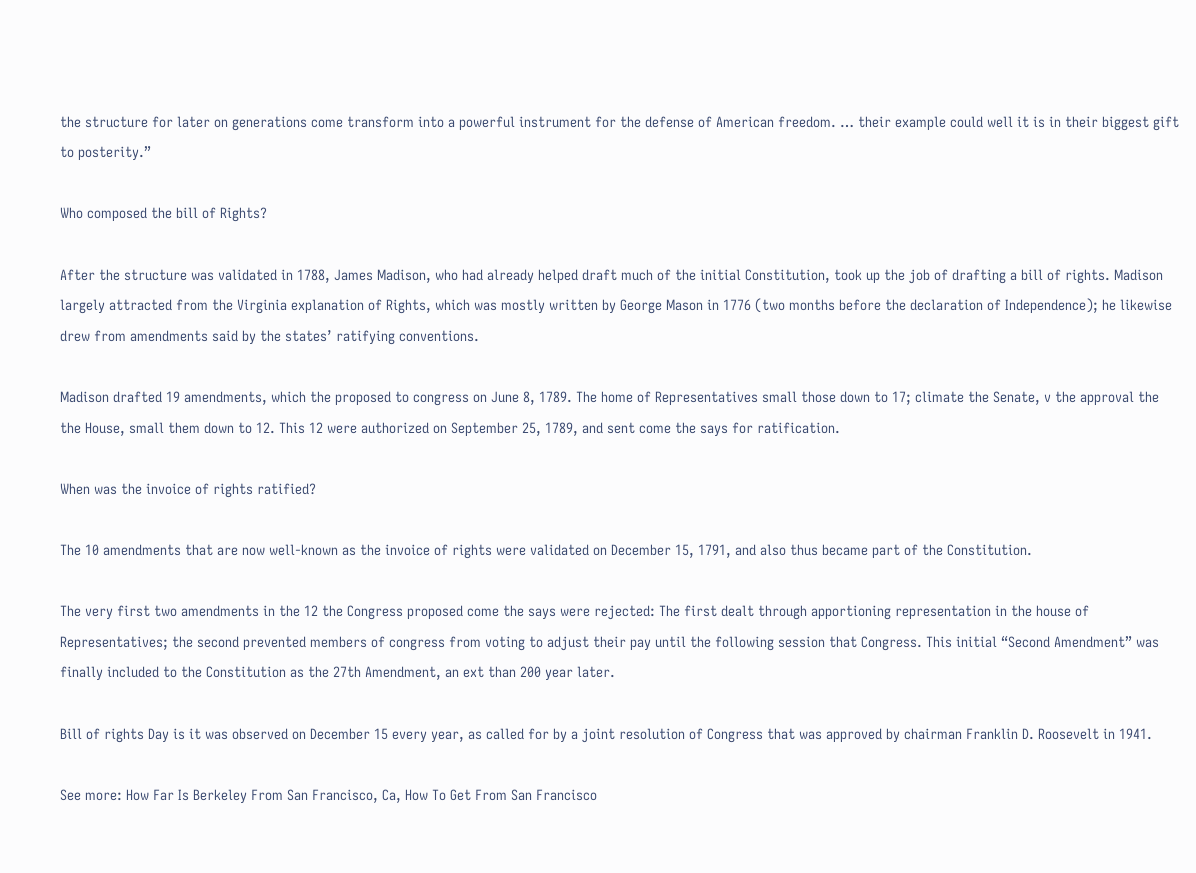the structure for later on generations come transform into a powerful instrument for the defense of American freedom. … their example could well it is in their biggest gift to posterity.”

Who composed the bill of Rights?

After the structure was validated in 1788, James Madison, who had already helped draft much of the initial Constitution, took up the job of drafting a bill of rights. Madison largely attracted from the Virginia explanation of Rights, which was mostly written by George Mason in 1776 (two months before the declaration of Independence); he likewise drew from amendments said by the states’ ratifying conventions.

Madison drafted 19 amendments, which the proposed to congress on June 8, 1789. The home of Representatives small those down to 17; climate the Senate, v the approval the the House, small them down to 12. This 12 were authorized on September 25, 1789, and sent come the says for ratification.

When was the invoice of rights ratified?

The 10 amendments that are now well-known as the invoice of rights were validated on December 15, 1791, and also thus became part of the Constitution.

The very first two amendments in the 12 the Congress proposed come the says were rejected: The first dealt through apportioning representation in the house of Representatives; the second prevented members of congress from voting to adjust their pay until the following session that Congress. This initial “Second Amendment” was finally included to the Constitution as the 27th Amendment, an ext than 200 year later.

Bill of rights Day is it was observed on December 15 every year, as called for by a joint resolution of Congress that was approved by chairman Franklin D. Roosevelt in 1941.

See more: How Far Is Berkeley From San Francisco, Ca, How To Get From San Francisco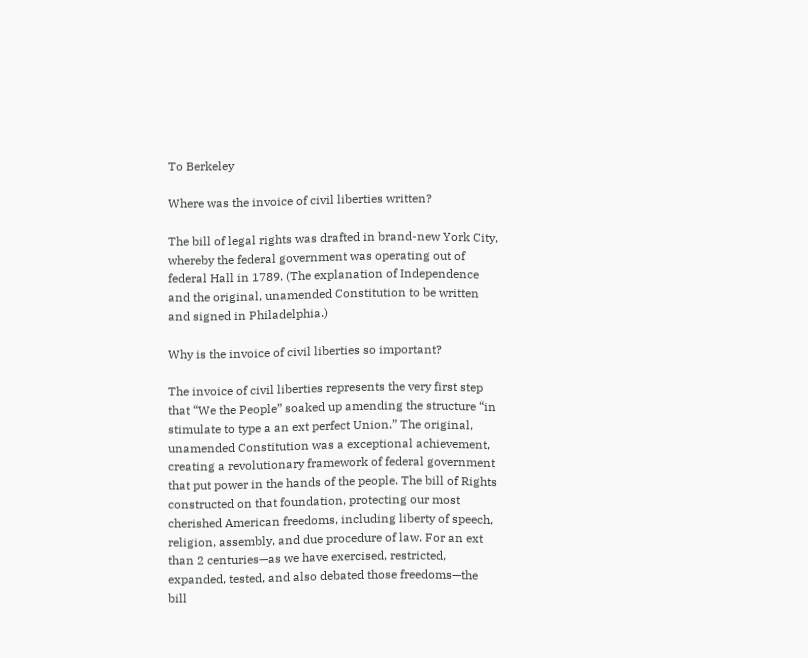To Berkeley

Where was the invoice of civil liberties written?

The bill of legal rights was drafted in brand-new York City, whereby the federal government was operating out of federal Hall in 1789. (The explanation of Independence and the original, unamended Constitution to be written and signed in Philadelphia.)

Why is the invoice of civil liberties so important?

The invoice of civil liberties represents the very first step that “We the People” soaked up amending the structure “in stimulate to type a an ext perfect Union.” The original, unamended Constitution was a exceptional achievement, creating a revolutionary framework of federal government that put power in the hands of the people. The bill of Rights constructed on that foundation, protecting our most cherished American freedoms, including liberty of speech, religion, assembly, and due procedure of law. For an ext than 2 centuries—as we have exercised, restricted, expanded, tested, and also debated those freedoms—the bill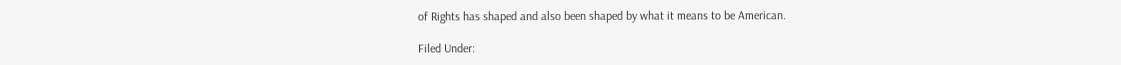of Rights has shaped and also been shaped by what it means to be American.

Filed Under: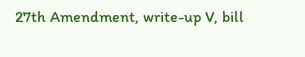27th Amendment, write-up V, bill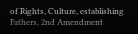of Rights, Culture, establishing Fathers, 2nd Amendment